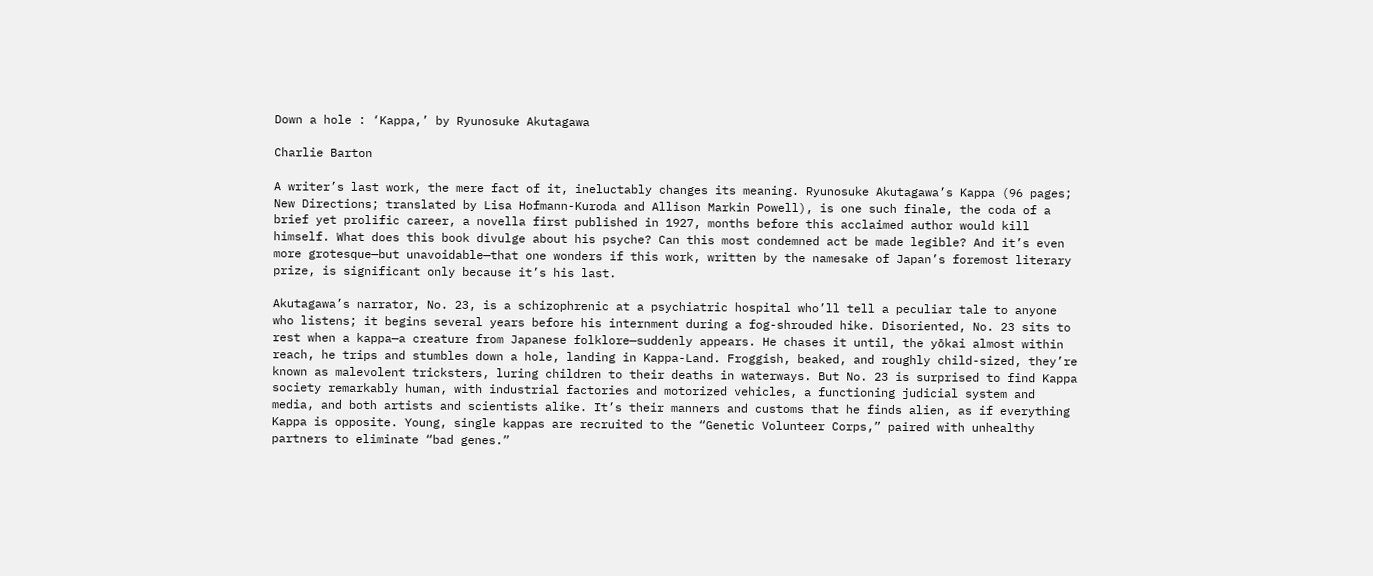Down a hole : ‘Kappa,’ by Ryunosuke Akutagawa

Charlie Barton

A writer’s last work, the mere fact of it, ineluctably changes its meaning. Ryunosuke Akutagawa’s Kappa (96 pages; New Directions; translated by Lisa Hofmann-Kuroda and Allison Markin Powell), is one such finale, the coda of a brief yet prolific career, a novella first published in 1927, months before this acclaimed author would kill himself. What does this book divulge about his psyche? Can this most condemned act be made legible? And it’s even more grotesque—but unavoidable—that one wonders if this work, written by the namesake of Japan’s foremost literary prize, is significant only because it’s his last.

Akutagawa’s narrator, No. 23, is a schizophrenic at a psychiatric hospital who’ll tell a peculiar tale to anyone who listens; it begins several years before his internment during a fog-shrouded hike. Disoriented, No. 23 sits to rest when a kappa—a creature from Japanese folklore—suddenly appears. He chases it until, the yōkai almost within reach, he trips and stumbles down a hole, landing in Kappa-Land. Froggish, beaked, and roughly child-sized, they’re known as malevolent tricksters, luring children to their deaths in waterways. But No. 23 is surprised to find Kappa society remarkably human, with industrial factories and motorized vehicles, a functioning judicial system and media, and both artists and scientists alike. It’s their manners and customs that he finds alien, as if everything Kappa is opposite. Young, single kappas are recruited to the “Genetic Volunteer Corps,” paired with unhealthy partners to eliminate “bad genes.”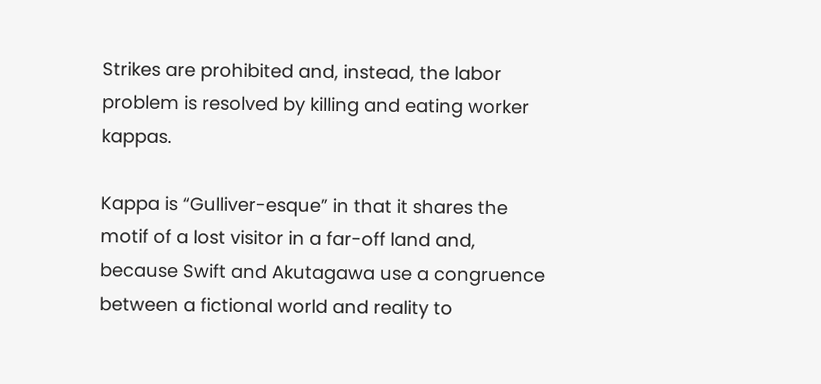Strikes are prohibited and, instead, the labor problem is resolved by killing and eating worker kappas.

Kappa is “Gulliver-esque” in that it shares the motif of a lost visitor in a far-off land and, because Swift and Akutagawa use a congruence between a fictional world and reality to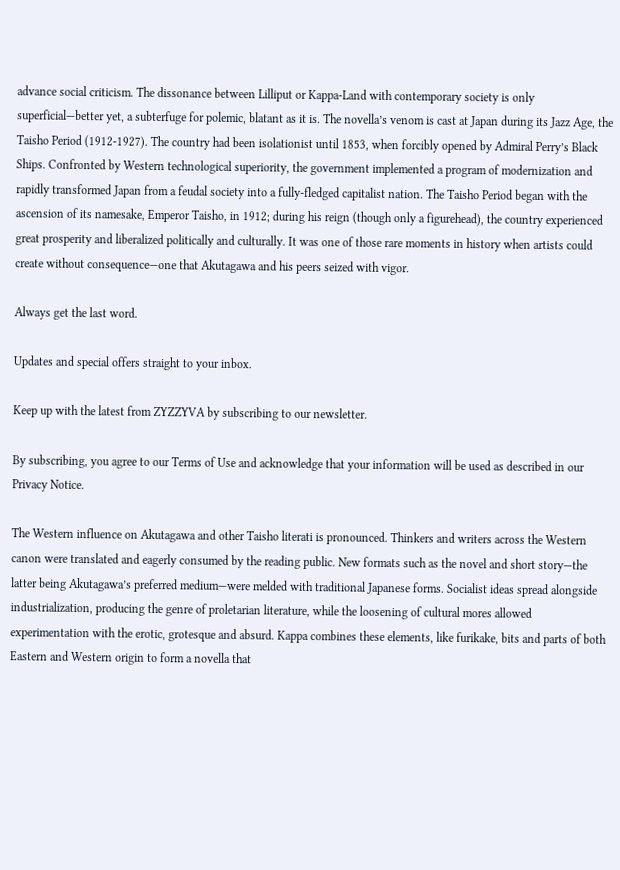advance social criticism. The dissonance between Lilliput or Kappa-Land with contemporary society is only superficial—better yet, a subterfuge for polemic, blatant as it is. The novella’s venom is cast at Japan during its Jazz Age, the Taisho Period (1912-1927). The country had been isolationist until 1853, when forcibly opened by Admiral Perry’s Black Ships. Confronted by Western technological superiority, the government implemented a program of modernization and rapidly transformed Japan from a feudal society into a fully-fledged capitalist nation. The Taisho Period began with the ascension of its namesake, Emperor Taisho, in 1912; during his reign (though only a figurehead), the country experienced great prosperity and liberalized politically and culturally. It was one of those rare moments in history when artists could create without consequence—one that Akutagawa and his peers seized with vigor.

Always get the last word.

Updates and special offers straight to your inbox.

Keep up with the latest from ZYZZYVA by subscribing to our newsletter.

By subscribing, you agree to our Terms of Use and acknowledge that your information will be used as described in our Privacy Notice.

The Western influence on Akutagawa and other Taisho literati is pronounced. Thinkers and writers across the Western canon were translated and eagerly consumed by the reading public. New formats such as the novel and short story—the latter being Akutagawa’s preferred medium—were melded with traditional Japanese forms. Socialist ideas spread alongside industrialization, producing the genre of proletarian literature, while the loosening of cultural mores allowed experimentation with the erotic, grotesque and absurd. Kappa combines these elements, like furikake, bits and parts of both Eastern and Western origin to form a novella that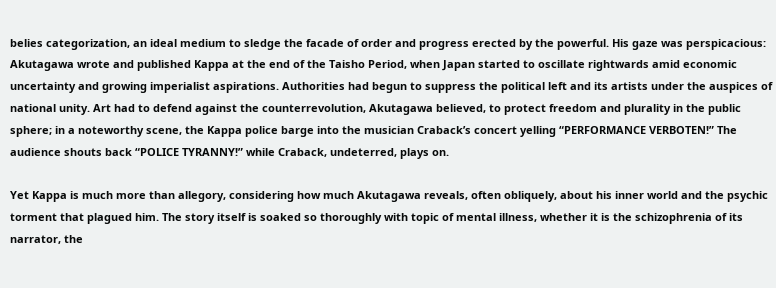belies categorization, an ideal medium to sledge the facade of order and progress erected by the powerful. His gaze was perspicacious: Akutagawa wrote and published Kappa at the end of the Taisho Period, when Japan started to oscillate rightwards amid economic uncertainty and growing imperialist aspirations. Authorities had begun to suppress the political left and its artists under the auspices of national unity. Art had to defend against the counterrevolution, Akutagawa believed, to protect freedom and plurality in the public sphere; in a noteworthy scene, the Kappa police barge into the musician Craback’s concert yelling “PERFORMANCE VERBOTEN!” The audience shouts back “POLICE TYRANNY!” while Craback, undeterred, plays on.

Yet Kappa is much more than allegory, considering how much Akutagawa reveals, often obliquely, about his inner world and the psychic torment that plagued him. The story itself is soaked so thoroughly with topic of mental illness, whether it is the schizophrenia of its narrator, the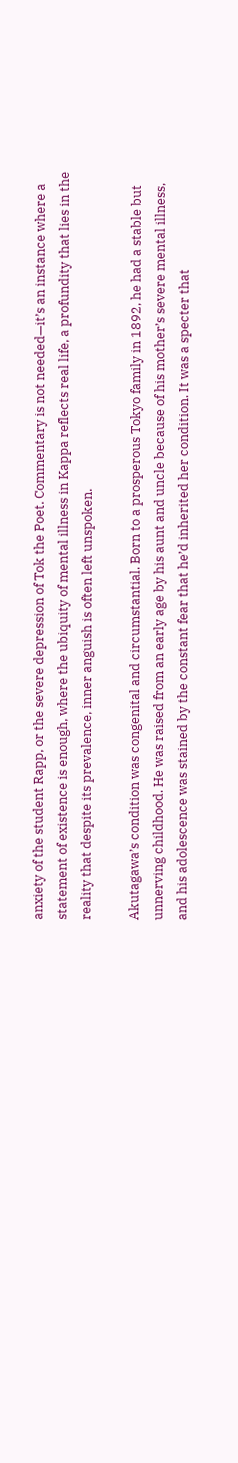anxiety of the student Rapp, or the severe depression of Tok the Poet. Commentary is not needed—it’s an instance where a statement of existence is enough, where the ubiquity of mental illness in Kappa reflects real life, a profundity that lies in the reality that despite its prevalence, inner anguish is often left unspoken.

Akutagawa’s condition was congenital and circumstantial. Born to a prosperous Tokyo family in 1892, he had a stable but unnerving childhood. He was raised from an early age by his aunt and uncle because of his mother’s severe mental illness, and his adolescence was stained by the constant fear that he’d inherited her condition. It was a specter that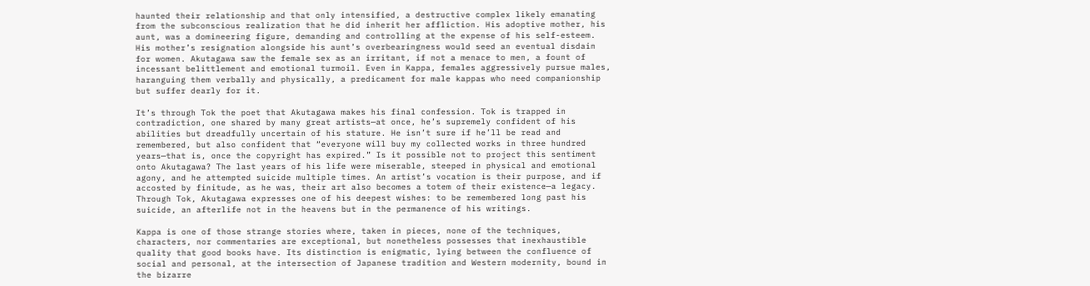haunted their relationship and that only intensified, a destructive complex likely emanating from the subconscious realization that he did inherit her affliction. His adoptive mother, his aunt, was a domineering figure, demanding and controlling at the expense of his self-esteem. His mother’s resignation alongside his aunt’s overbearingness would seed an eventual disdain for women. Akutagawa saw the female sex as an irritant, if not a menace to men, a fount of incessant belittlement and emotional turmoil. Even in Kappa, females aggressively pursue males, haranguing them verbally and physically, a predicament for male kappas who need companionship but suffer dearly for it.

It’s through Tok the poet that Akutagawa makes his final confession. Tok is trapped in contradiction, one shared by many great artists—at once, he’s supremely confident of his abilities but dreadfully uncertain of his stature. He isn’t sure if he’ll be read and remembered, but also confident that “everyone will buy my collected works in three hundred years—that is, once the copyright has expired.” Is it possible not to project this sentiment onto Akutagawa? The last years of his life were miserable, steeped in physical and emotional agony, and he attempted suicide multiple times. An artist’s vocation is their purpose, and if accosted by finitude, as he was, their art also becomes a totem of their existence—a legacy. Through Tok, Akutagawa expresses one of his deepest wishes: to be remembered long past his suicide, an afterlife not in the heavens but in the permanence of his writings.

Kappa is one of those strange stories where, taken in pieces, none of the techniques, characters, nor commentaries are exceptional, but nonetheless possesses that inexhaustible quality that good books have. Its distinction is enigmatic, lying between the confluence of social and personal, at the intersection of Japanese tradition and Western modernity, bound in the bizarre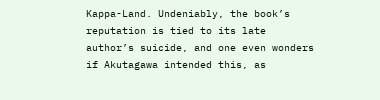Kappa-Land. Undeniably, the book’s reputation is tied to its late author’s suicide, and one even wonders if Akutagawa intended this, as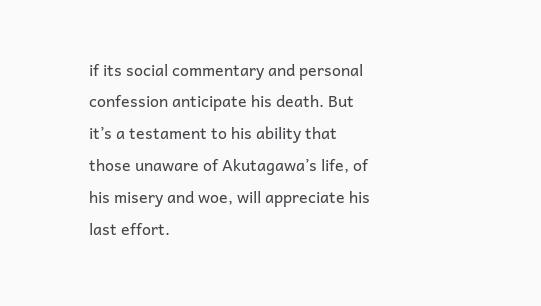if its social commentary and personal confession anticipate his death. But it’s a testament to his ability that those unaware of Akutagawa’s life, of his misery and woe, will appreciate his last effort.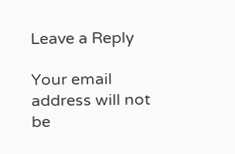Leave a Reply

Your email address will not be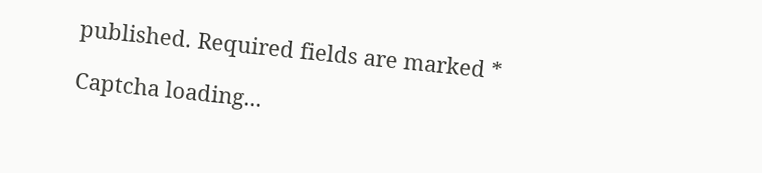published. Required fields are marked *

Captcha loading...